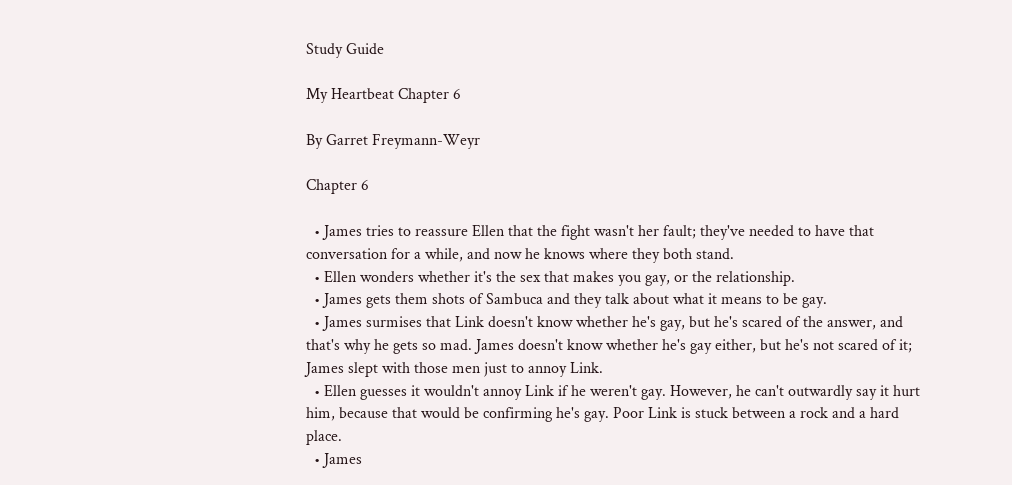Study Guide

My Heartbeat Chapter 6

By Garret Freymann-Weyr

Chapter 6

  • James tries to reassure Ellen that the fight wasn't her fault; they've needed to have that conversation for a while, and now he knows where they both stand.
  • Ellen wonders whether it's the sex that makes you gay, or the relationship.
  • James gets them shots of Sambuca and they talk about what it means to be gay.
  • James surmises that Link doesn't know whether he's gay, but he's scared of the answer, and that's why he gets so mad. James doesn't know whether he's gay either, but he's not scared of it; James slept with those men just to annoy Link.
  • Ellen guesses it wouldn't annoy Link if he weren't gay. However, he can't outwardly say it hurt him, because that would be confirming he's gay. Poor Link is stuck between a rock and a hard place.
  • James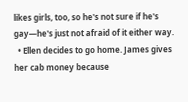likes girls, too, so he's not sure if he's gay—he's just not afraid of it either way.
  • Ellen decides to go home. James gives her cab money because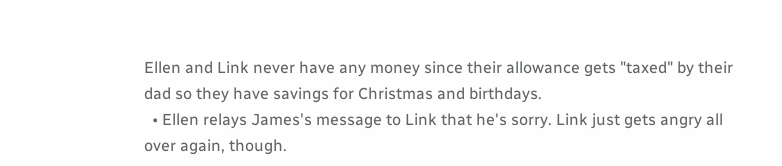Ellen and Link never have any money since their allowance gets "taxed" by their dad so they have savings for Christmas and birthdays.
  • Ellen relays James's message to Link that he's sorry. Link just gets angry all over again, though.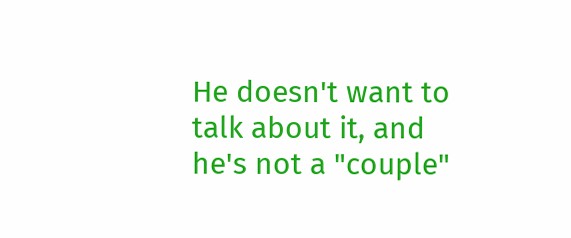He doesn't want to talk about it, and he's not a "couple"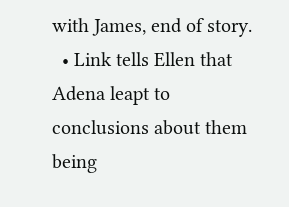with James, end of story.
  • Link tells Ellen that Adena leapt to conclusions about them being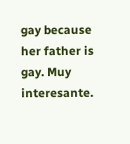gay because her father is gay. Muy interesante.